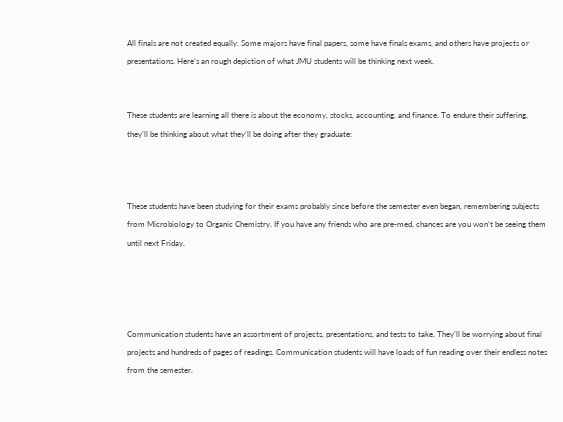All finals are not created equally. Some majors have final papers, some have finals exams, and others have projects or presentations. Here’s an rough depiction of what JMU students will be thinking next week.


These students are learning all there is about the economy, stocks, accounting, and finance. To endure their suffering, they’ll be thinking about what they’ll be doing after they graduate:



These students have been studying for their exams probably since before the semester even began, remembering subjects from Microbiology to Organic Chemistry. If you have any friends who are pre-med, chances are you won’t be seeing them until next Friday.




Communication students have an assortment of projects, presentations, and tests to take. They’ll be worrying about final projects and hundreds of pages of readings. Communication students will have loads of fun reading over their endless notes from the semester.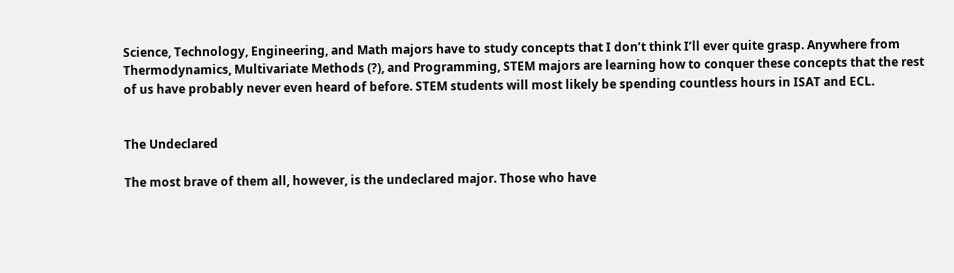Science, Technology, Engineering, and Math majors have to study concepts that I don’t think I’ll ever quite grasp. Anywhere from Thermodynamics, Multivariate Methods (?), and Programming, STEM majors are learning how to conquer these concepts that the rest of us have probably never even heard of before. STEM students will most likely be spending countless hours in ISAT and ECL.


The Undeclared

The most brave of them all, however, is the undeclared major. Those who have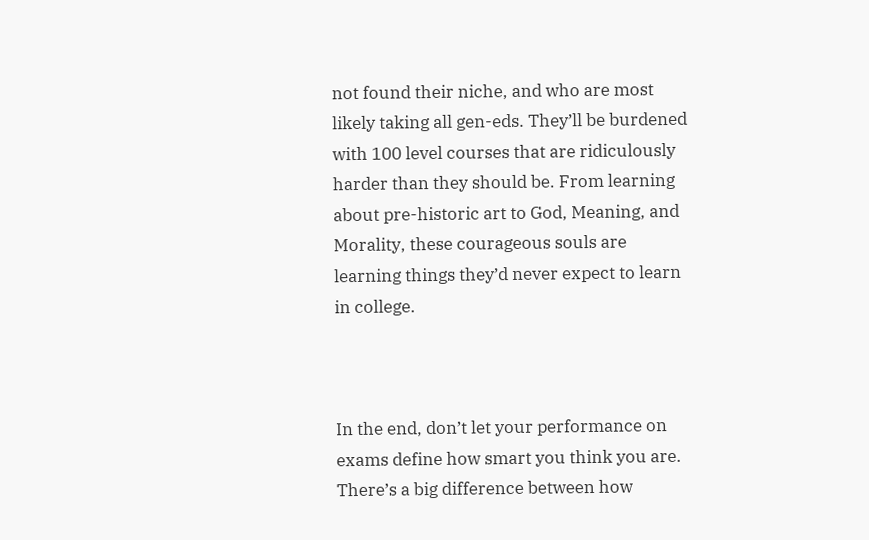not found their niche, and who are most likely taking all gen-eds. They’ll be burdened with 100 level courses that are ridiculously harder than they should be. From learning about pre-historic art to God, Meaning, and Morality, these courageous souls are learning things they’d never expect to learn in college.



In the end, don’t let your performance on exams define how smart you think you are. There’s a big difference between how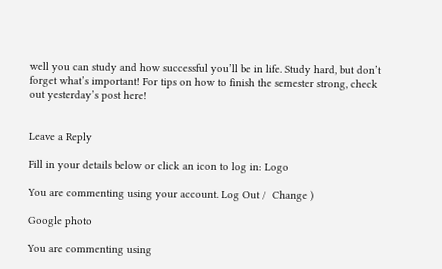well you can study and how successful you’ll be in life. Study hard, but don’t forget what’s important! For tips on how to finish the semester strong, check out yesterday’s post here!


Leave a Reply

Fill in your details below or click an icon to log in: Logo

You are commenting using your account. Log Out /  Change )

Google photo

You are commenting using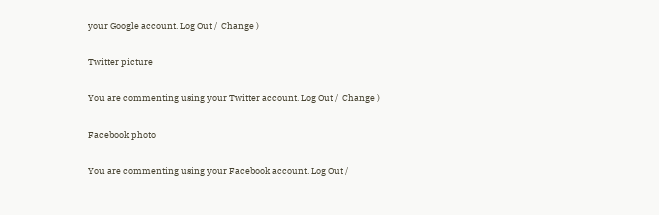your Google account. Log Out /  Change )

Twitter picture

You are commenting using your Twitter account. Log Out /  Change )

Facebook photo

You are commenting using your Facebook account. Log Out /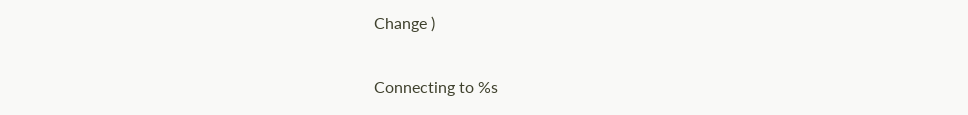Change )

Connecting to %s